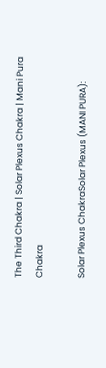The Third Chakra | Solar Plexus Chakra | Mani Pura Chakra

Solar Plexus ChakraSolar Plexus (MANI PURA):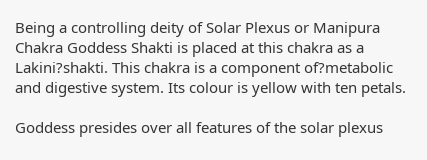Being a controlling deity of Solar Plexus or Manipura Chakra Goddess Shakti is placed at this chakra as a Lakini?shakti. This chakra is a component of?metabolic and digestive system. Its colour is yellow with ten petals.

Goddess presides over all features of the solar plexus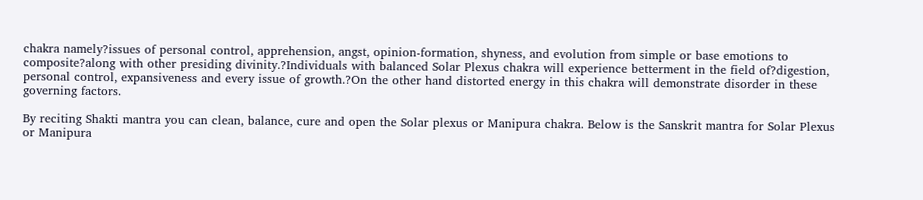chakra namely?issues of personal control, apprehension, angst, opinion-formation, shyness, and evolution from simple or base emotions to composite?along with other presiding divinity.?Individuals with balanced Solar Plexus chakra will experience betterment in the field of?digestion, personal control, expansiveness and every issue of growth.?On the other hand distorted energy in this chakra will demonstrate disorder in these governing factors.

By reciting Shakti mantra you can clean, balance, cure and open the Solar plexus or Manipura chakra. Below is the Sanskrit mantra for Solar Plexus or Manipura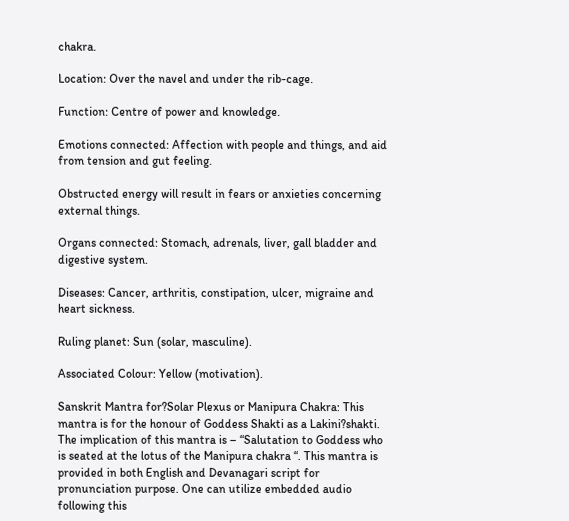chakra.

Location: Over the navel and under the rib-cage.

Function: Centre of power and knowledge.

Emotions connected: Affection with people and things, and aid from tension and gut feeling.

Obstructed energy will result in fears or anxieties concerning external things.

Organs connected: Stomach, adrenals, liver, gall bladder and digestive system.

Diseases: Cancer, arthritis, constipation, ulcer, migraine and heart sickness.

Ruling planet: Sun (solar, masculine).

Associated Colour: Yellow (motivation).

Sanskrit Mantra for?Solar Plexus or Manipura Chakra: This mantra is for the honour of Goddess Shakti as a Lakini?shakti. The implication of this mantra is – “Salutation to Goddess who is seated at the lotus of the Manipura chakra “. This mantra is provided in both English and Devanagari script for pronunciation purpose. One can utilize embedded audio following this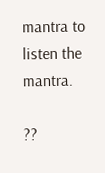mantra to listen the mantra.

??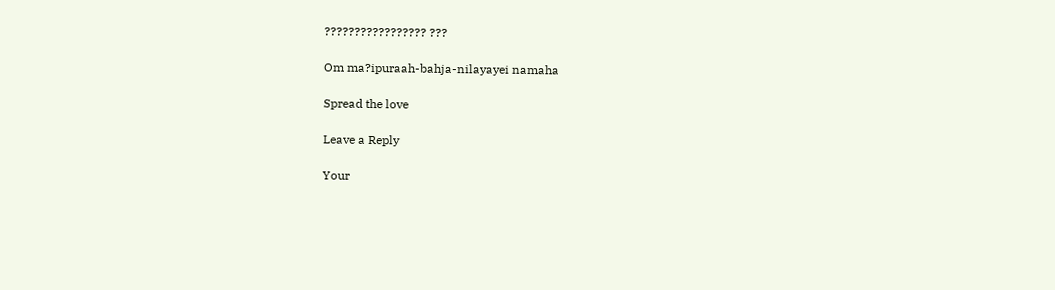????????????????? ???

Om ma?ipuraah-bahja-nilayayei namaha

Spread the love

Leave a Reply

Your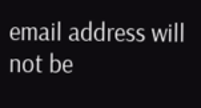email address will not be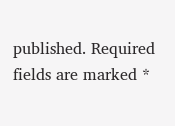published. Required fields are marked *